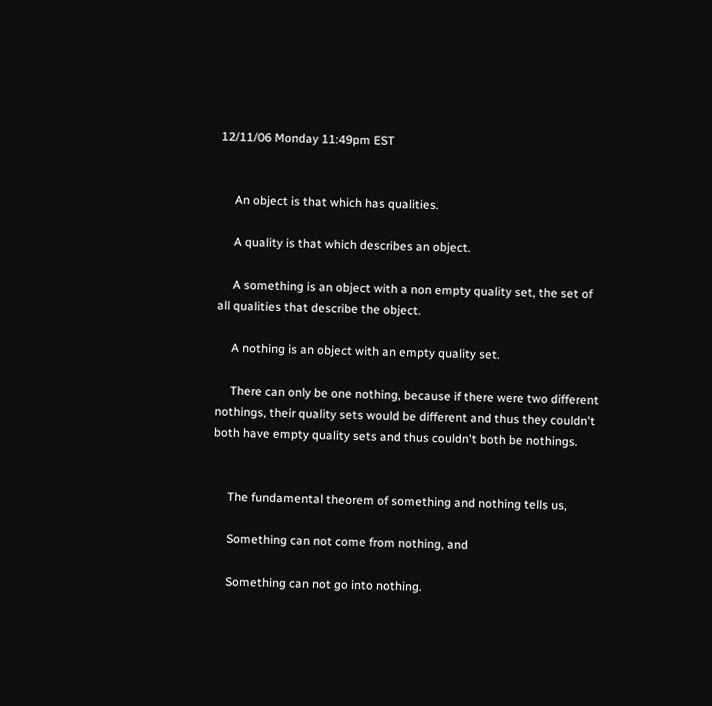12/11/06 Monday 11:49pm EST


     An object is that which has qualities.

     A quality is that which describes an object.

     A something is an object with a non empty quality set, the set of
all qualities that describe the object.

     A nothing is an object with an empty quality set.

     There can only be one nothing, because if there were two different
nothings, their quality sets would be different and thus they couldn't
both have empty quality sets and thus couldn't both be nothings.


     The fundamental theorem of something and nothing tells us,

     Something can not come from nothing, and

     Something can not go into nothing.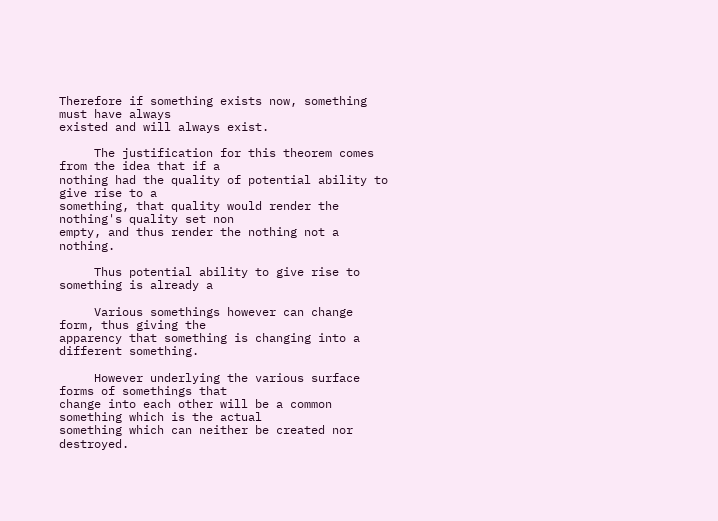Therefore if something exists now, something must have always
existed and will always exist.

     The justification for this theorem comes from the idea that if a
nothing had the quality of potential ability to give rise to a
something, that quality would render the nothing's quality set non
empty, and thus render the nothing not a nothing.

     Thus potential ability to give rise to something is already a

     Various somethings however can change form, thus giving the
apparency that something is changing into a different something.

     However underlying the various surface forms of somethings that
change into each other will be a common something which is the actual
something which can neither be created nor destroyed.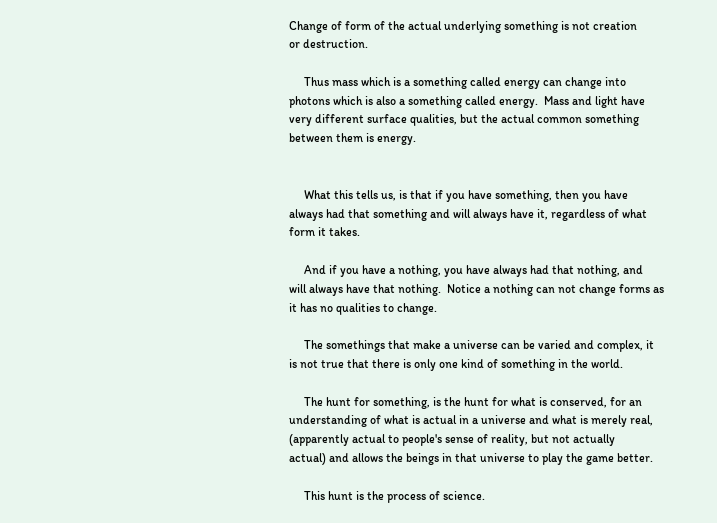Change of form of the actual underlying something is not creation
or destruction.

     Thus mass which is a something called energy can change into
photons which is also a something called energy.  Mass and light have
very different surface qualities, but the actual common something
between them is energy.


     What this tells us, is that if you have something, then you have
always had that something and will always have it, regardless of what
form it takes.

     And if you have a nothing, you have always had that nothing, and
will always have that nothing.  Notice a nothing can not change forms as
it has no qualities to change.

     The somethings that make a universe can be varied and complex, it
is not true that there is only one kind of something in the world.

     The hunt for something, is the hunt for what is conserved, for an
understanding of what is actual in a universe and what is merely real,
(apparently actual to people's sense of reality, but not actually
actual) and allows the beings in that universe to play the game better.

     This hunt is the process of science.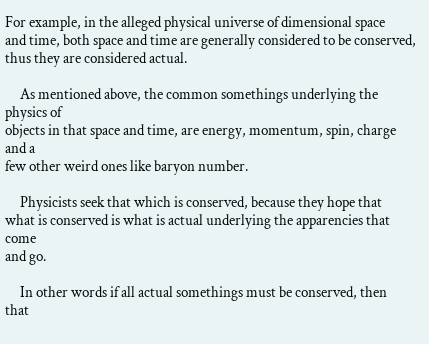For example, in the alleged physical universe of dimensional space
and time, both space and time are generally considered to be conserved,
thus they are considered actual.

     As mentioned above, the common somethings underlying the physics of
objects in that space and time, are energy, momentum, spin, charge and a
few other weird ones like baryon number.

     Physicists seek that which is conserved, because they hope that
what is conserved is what is actual underlying the apparencies that come
and go.

     In other words if all actual somethings must be conserved, then
that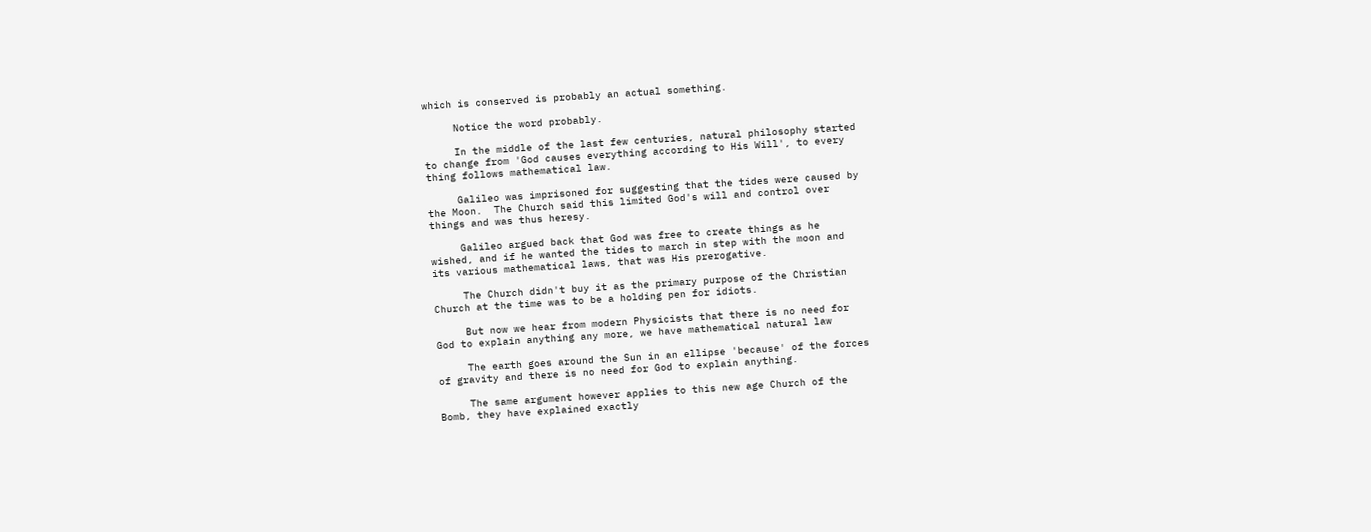which is conserved is probably an actual something.

     Notice the word probably.

     In the middle of the last few centuries, natural philosophy started
to change from 'God causes everything according to His Will', to every
thing follows mathematical law.

     Galileo was imprisoned for suggesting that the tides were caused by
the Moon.  The Church said this limited God's will and control over
things and was thus heresy.

     Galileo argued back that God was free to create things as he
wished, and if he wanted the tides to march in step with the moon and
its various mathematical laws, that was His prerogative.

     The Church didn't buy it as the primary purpose of the Christian
Church at the time was to be a holding pen for idiots.

     But now we hear from modern Physicists that there is no need for
God to explain anything any more, we have mathematical natural law

     The earth goes around the Sun in an ellipse 'because' of the forces
of gravity and there is no need for God to explain anything.

     The same argument however applies to this new age Church of the
Bomb, they have explained exactly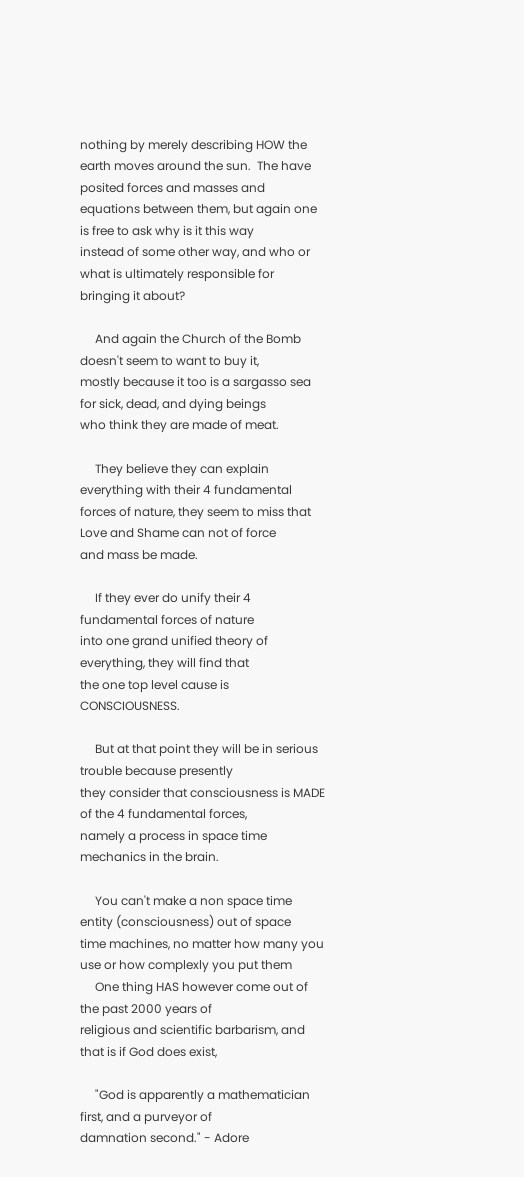nothing by merely describing HOW the
earth moves around the sun.  The have posited forces and masses and
equations between them, but again one is free to ask why is it this way
instead of some other way, and who or what is ultimately responsible for
bringing it about?

     And again the Church of the Bomb doesn't seem to want to buy it,
mostly because it too is a sargasso sea for sick, dead, and dying beings
who think they are made of meat.

     They believe they can explain everything with their 4 fundamental
forces of nature, they seem to miss that Love and Shame can not of force
and mass be made.

     If they ever do unify their 4 fundamental forces of nature
into one grand unified theory of everything, they will find that
the one top level cause is CONSCIOUSNESS.

     But at that point they will be in serious trouble because presently
they consider that consciousness is MADE of the 4 fundamental forces,
namely a process in space time mechanics in the brain.

     You can't make a non space time entity (consciousness) out of space
time machines, no matter how many you use or how complexly you put them
     One thing HAS however come out of the past 2000 years of
religious and scientific barbarism, and that is if God does exist,

     "God is apparently a mathematician first, and a purveyor of
damnation second." - Adore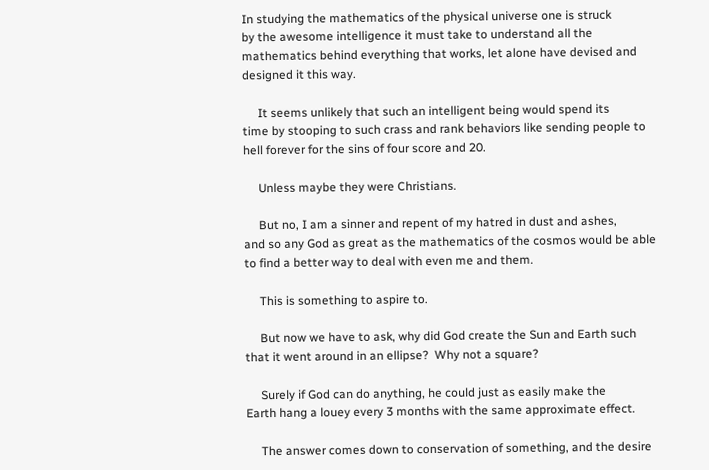In studying the mathematics of the physical universe one is struck
by the awesome intelligence it must take to understand all the
mathematics behind everything that works, let alone have devised and
designed it this way.

     It seems unlikely that such an intelligent being would spend its
time by stooping to such crass and rank behaviors like sending people to
hell forever for the sins of four score and 20.

     Unless maybe they were Christians.

     But no, I am a sinner and repent of my hatred in dust and ashes,
and so any God as great as the mathematics of the cosmos would be able
to find a better way to deal with even me and them.

     This is something to aspire to.

     But now we have to ask, why did God create the Sun and Earth such
that it went around in an ellipse?  Why not a square?

     Surely if God can do anything, he could just as easily make the
Earth hang a louey every 3 months with the same approximate effect.

     The answer comes down to conservation of something, and the desire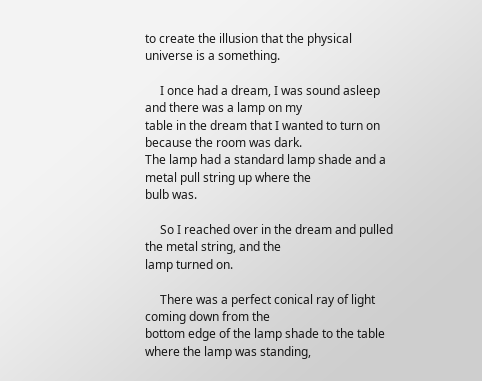to create the illusion that the physical universe is a something.

     I once had a dream, I was sound asleep and there was a lamp on my
table in the dream that I wanted to turn on because the room was dark.
The lamp had a standard lamp shade and a metal pull string up where the
bulb was.

     So I reached over in the dream and pulled the metal string, and the
lamp turned on.

     There was a perfect conical ray of light coming down from the
bottom edge of the lamp shade to the table where the lamp was standing,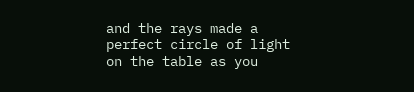and the rays made a perfect circle of light on the table as you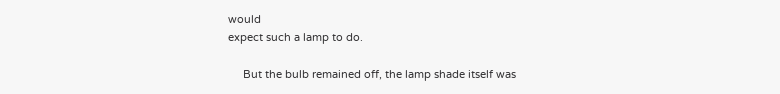would
expect such a lamp to do.

     But the bulb remained off, the lamp shade itself was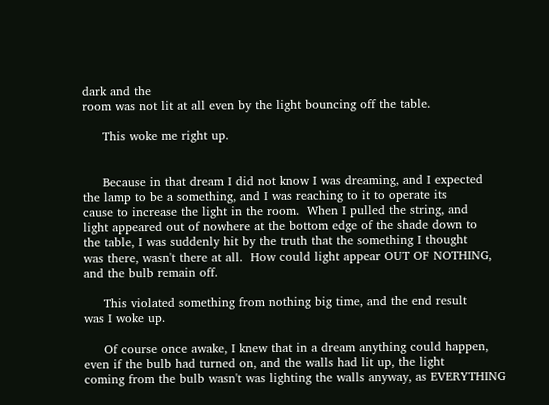dark and the
room was not lit at all even by the light bouncing off the table.

     This woke me right up.


     Because in that dream I did not know I was dreaming, and I expected
the lamp to be a something, and I was reaching to it to operate its
cause to increase the light in the room.  When I pulled the string, and
light appeared out of nowhere at the bottom edge of the shade down to
the table, I was suddenly hit by the truth that the something I thought
was there, wasn't there at all.  How could light appear OUT OF NOTHING,
and the bulb remain off.

     This violated something from nothing big time, and the end result
was I woke up.

     Of course once awake, I knew that in a dream anything could happen,
even if the bulb had turned on, and the walls had lit up, the light
coming from the bulb wasn't was lighting the walls anyway, as EVERYTHING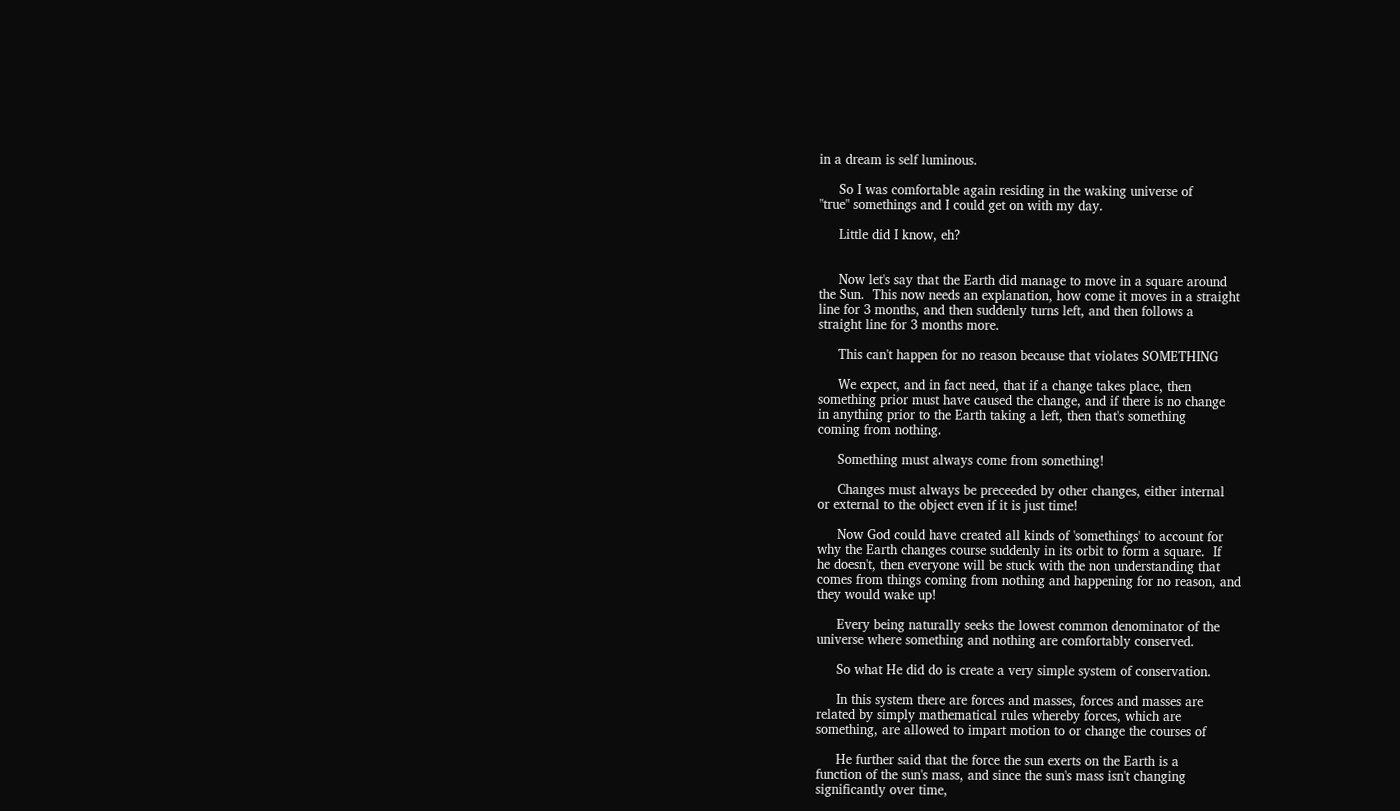in a dream is self luminous.

     So I was comfortable again residing in the waking universe of
"true" somethings and I could get on with my day.

     Little did I know, eh?


     Now let's say that the Earth did manage to move in a square around
the Sun.  This now needs an explanation, how come it moves in a straight
line for 3 months, and then suddenly turns left, and then follows a
straight line for 3 months more.

     This can't happen for no reason because that violates SOMETHING

     We expect, and in fact need, that if a change takes place, then
something prior must have caused the change, and if there is no change
in anything prior to the Earth taking a left, then that's something
coming from nothing.

     Something must always come from something!

     Changes must always be preceeded by other changes, either internal
or external to the object even if it is just time!

     Now God could have created all kinds of 'somethings' to account for
why the Earth changes course suddenly in its orbit to form a square.  If
he doesn't, then everyone will be stuck with the non understanding that
comes from things coming from nothing and happening for no reason, and
they would wake up!

     Every being naturally seeks the lowest common denominator of the
universe where something and nothing are comfortably conserved.

     So what He did do is create a very simple system of conservation.

     In this system there are forces and masses, forces and masses are
related by simply mathematical rules whereby forces, which are
something, are allowed to impart motion to or change the courses of

     He further said that the force the sun exerts on the Earth is a
function of the sun's mass, and since the sun's mass isn't changing
significantly over time,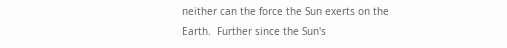neither can the force the Sun exerts on the
Earth.  Further since the Sun's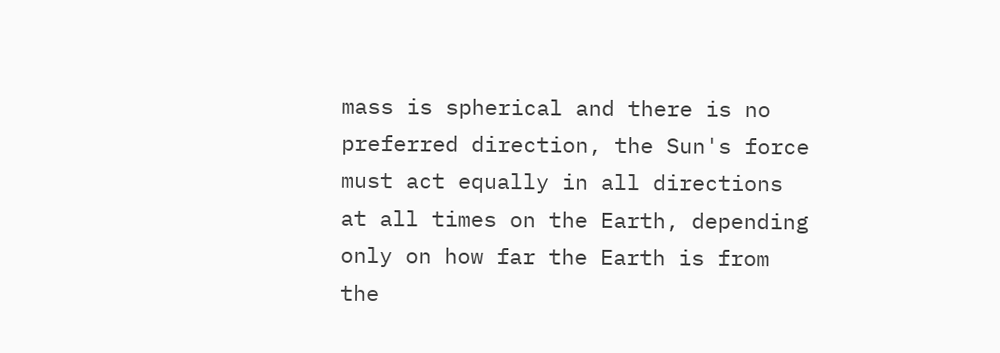mass is spherical and there is no
preferred direction, the Sun's force must act equally in all directions
at all times on the Earth, depending only on how far the Earth is from
the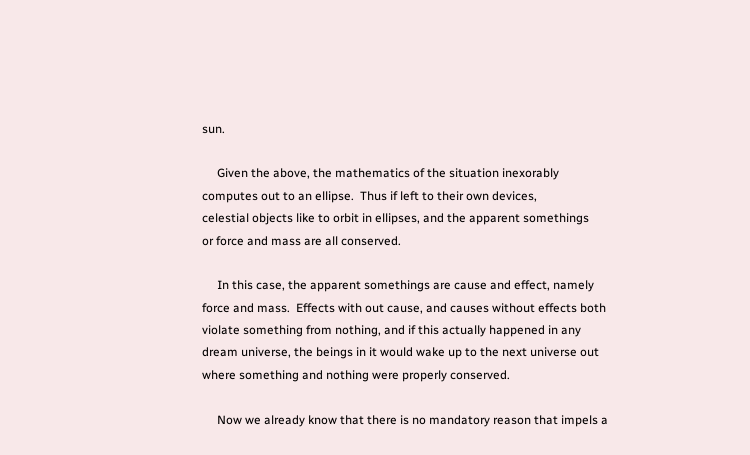sun.

     Given the above, the mathematics of the situation inexorably
computes out to an ellipse.  Thus if left to their own devices,
celestial objects like to orbit in ellipses, and the apparent somethings
or force and mass are all conserved.

     In this case, the apparent somethings are cause and effect, namely
force and mass.  Effects with out cause, and causes without effects both
violate something from nothing, and if this actually happened in any
dream universe, the beings in it would wake up to the next universe out
where something and nothing were properly conserved.

     Now we already know that there is no mandatory reason that impels a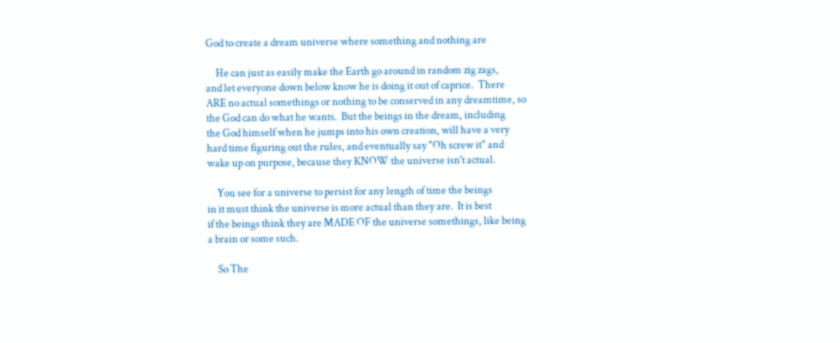God to create a dream universe where something and nothing are

     He can just as easily make the Earth go around in random zig zags,
and let everyone down below know he is doing it out of caprice.  There
ARE no actual somethings or nothing to be conserved in any dreamtime, so
the God can do what he wants.  But the beings in the dream, including
the God himself when he jumps into his own creation, will have a very
hard time figuring out the rules, and eventually say "Oh screw it" and
wake up on purpose, because they KNOW the universe isn't actual.

     You see for a universe to persist for any length of time the beings
in it must think the universe is more actual than they are.  It is best
if the beings think they are MADE OF the universe somethings, like being
a brain or some such.

     So The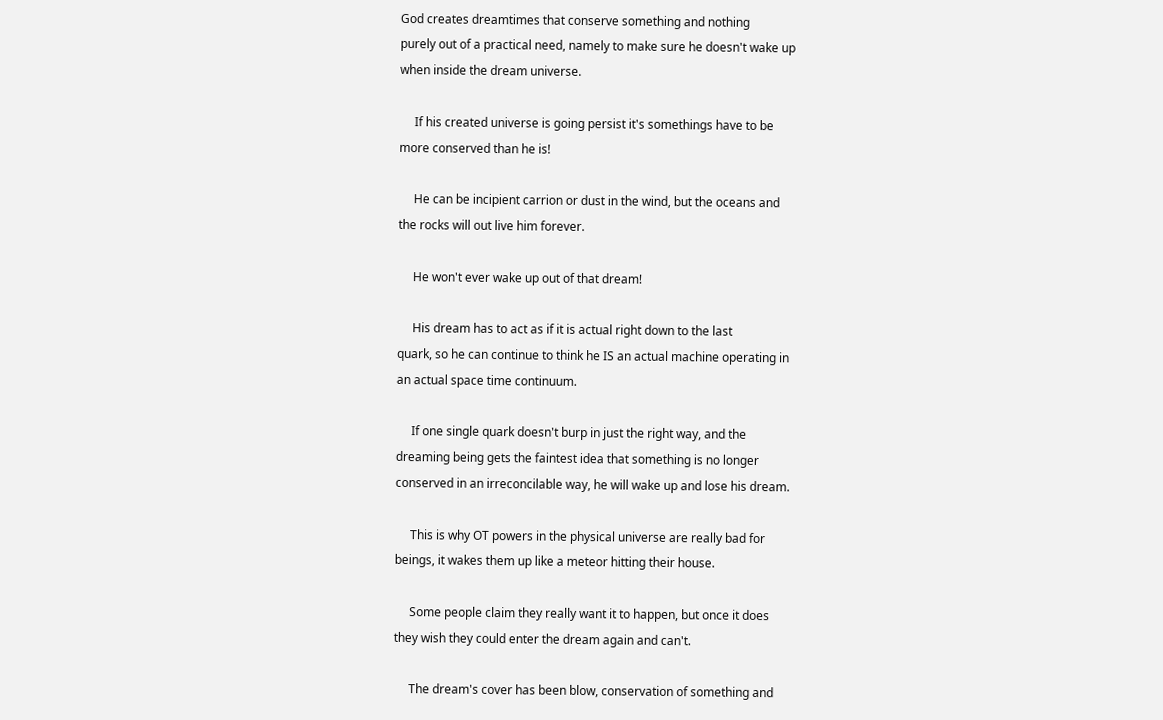God creates dreamtimes that conserve something and nothing
purely out of a practical need, namely to make sure he doesn't wake up
when inside the dream universe.

     If his created universe is going persist it's somethings have to be
more conserved than he is!

     He can be incipient carrion or dust in the wind, but the oceans and
the rocks will out live him forever.

     He won't ever wake up out of that dream!

     His dream has to act as if it is actual right down to the last
quark, so he can continue to think he IS an actual machine operating in
an actual space time continuum.

     If one single quark doesn't burp in just the right way, and the
dreaming being gets the faintest idea that something is no longer
conserved in an irreconcilable way, he will wake up and lose his dream.

     This is why OT powers in the physical universe are really bad for
beings, it wakes them up like a meteor hitting their house.

     Some people claim they really want it to happen, but once it does
they wish they could enter the dream again and can't.

     The dream's cover has been blow, conservation of something and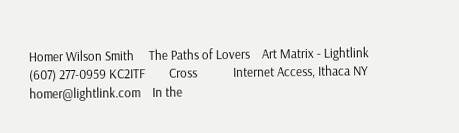Homer Wilson Smith     The Paths of Lovers    Art Matrix - Lightlink
(607) 277-0959 KC2ITF        Cross            Internet Access, Ithaca NY
homer@lightlink.com    In the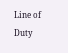Line of Duty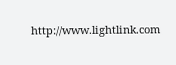http://www.lightlink.com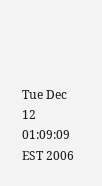Tue Dec 12 01:09:09 EST 2006